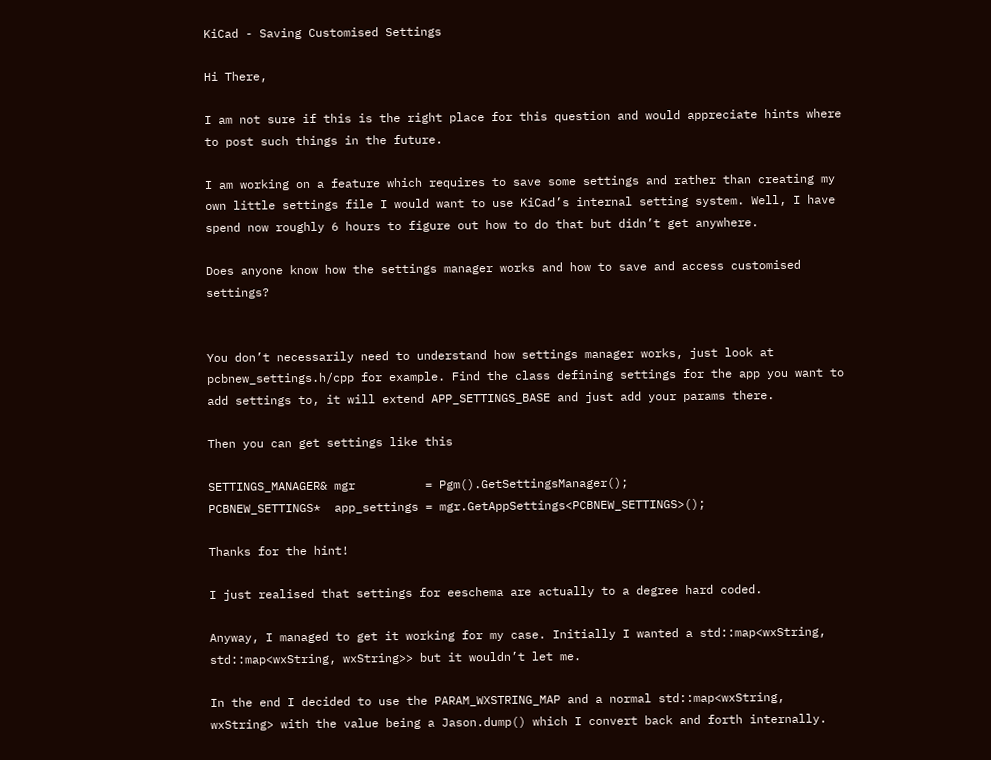KiCad - Saving Customised Settings

Hi There,

I am not sure if this is the right place for this question and would appreciate hints where to post such things in the future.

I am working on a feature which requires to save some settings and rather than creating my own little settings file I would want to use KiCad’s internal setting system. Well, I have spend now roughly 6 hours to figure out how to do that but didn’t get anywhere.

Does anyone know how the settings manager works and how to save and access customised settings?


You don’t necessarily need to understand how settings manager works, just look at pcbnew_settings.h/cpp for example. Find the class defining settings for the app you want to add settings to, it will extend APP_SETTINGS_BASE and just add your params there.

Then you can get settings like this

SETTINGS_MANAGER& mgr          = Pgm().GetSettingsManager();
PCBNEW_SETTINGS*  app_settings = mgr.GetAppSettings<PCBNEW_SETTINGS>();

Thanks for the hint!

I just realised that settings for eeschema are actually to a degree hard coded.

Anyway, I managed to get it working for my case. Initially I wanted a std::map<wxString, std::map<wxString, wxString>> but it wouldn’t let me.

In the end I decided to use the PARAM_WXSTRING_MAP and a normal std::map<wxString, wxString> with the value being a Jason.dump() which I convert back and forth internally.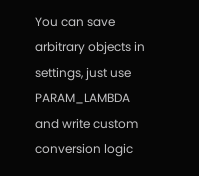You can save arbitrary objects in settings, just use PARAM_LAMBDA and write custom conversion logic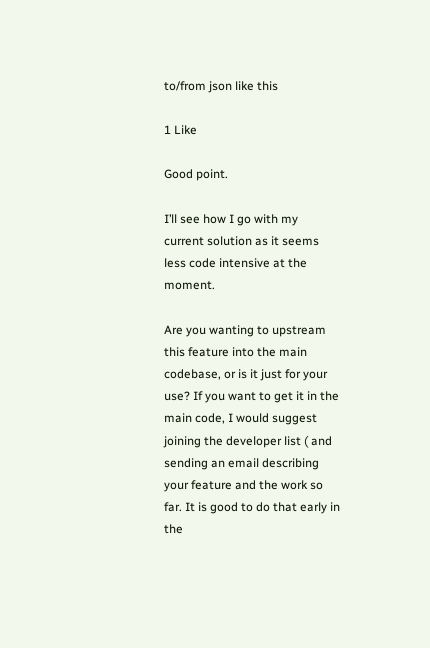to/from json like this

1 Like

Good point.

I’ll see how I go with my current solution as it seems less code intensive at the moment.

Are you wanting to upstream this feature into the main codebase, or is it just for your use? If you want to get it in the main code, I would suggest joining the developer list ( and sending an email describing your feature and the work so far. It is good to do that early in the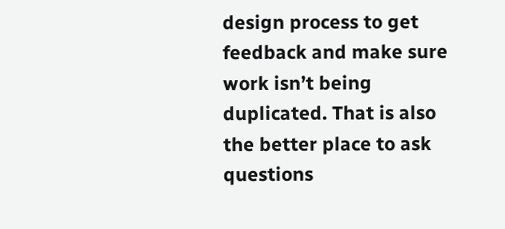design process to get feedback and make sure work isn’t being duplicated. That is also the better place to ask questions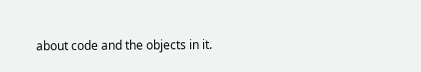about code and the objects in it.